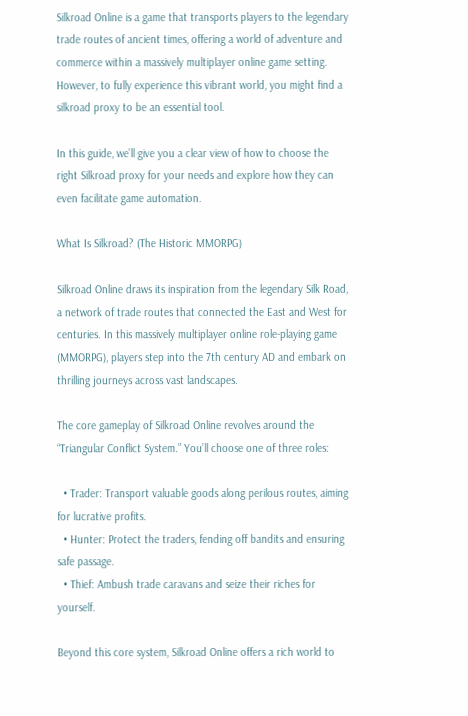Silkroad Online is a game that transports players to the legendary trade routes of ancient times, offering a world of adventure and commerce within a massively multiplayer online game setting. However, to fully experience this vibrant world, you might find a silkroad proxy to be an essential tool.

In this guide, we’ll give you a clear view of how to choose the right Silkroad proxy for your needs and explore how they can even facilitate game automation.

What Is Silkroad? (The Historic MMORPG)

Silkroad Online draws its inspiration from the legendary Silk Road, a network of trade routes that connected the East and West for centuries. In this massively multiplayer online role-playing game (MMORPG), players step into the 7th century AD and embark on thrilling journeys across vast landscapes.

The core gameplay of Silkroad Online revolves around the “Triangular Conflict System.” You’ll choose one of three roles:

  • Trader: Transport valuable goods along perilous routes, aiming for lucrative profits.
  • Hunter: Protect the traders, fending off bandits and ensuring safe passage.
  • Thief: Ambush trade caravans and seize their riches for yourself.

Beyond this core system, Silkroad Online offers a rich world to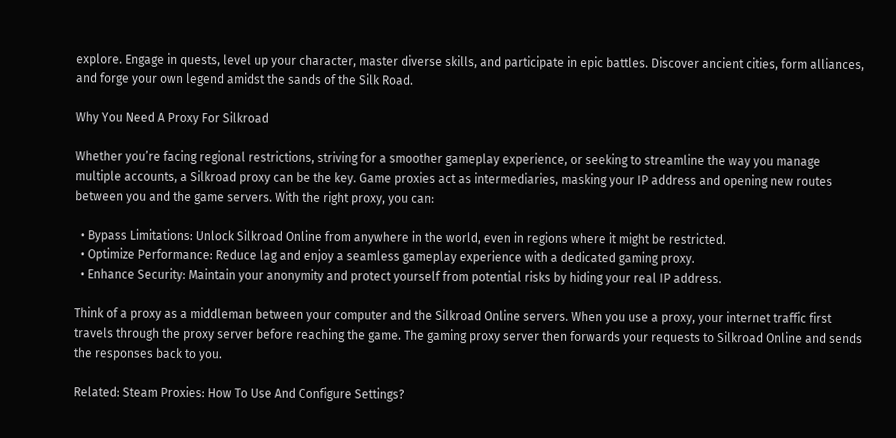explore. Engage in quests, level up your character, master diverse skills, and participate in epic battles. Discover ancient cities, form alliances, and forge your own legend amidst the sands of the Silk Road.

Why You Need A Proxy For Silkroad

Whether you’re facing regional restrictions, striving for a smoother gameplay experience, or seeking to streamline the way you manage multiple accounts, a Silkroad proxy can be the key. Game proxies act as intermediaries, masking your IP address and opening new routes between you and the game servers. With the right proxy, you can:

  • Bypass Limitations: Unlock Silkroad Online from anywhere in the world, even in regions where it might be restricted.
  • Optimize Performance: Reduce lag and enjoy a seamless gameplay experience with a dedicated gaming proxy.
  • Enhance Security: Maintain your anonymity and protect yourself from potential risks by hiding your real IP address.

Think of a proxy as a middleman between your computer and the Silkroad Online servers. When you use a proxy, your internet traffic first travels through the proxy server before reaching the game. The gaming proxy server then forwards your requests to Silkroad Online and sends the responses back to you.

Related: Steam Proxies: How To Use And Configure Settings?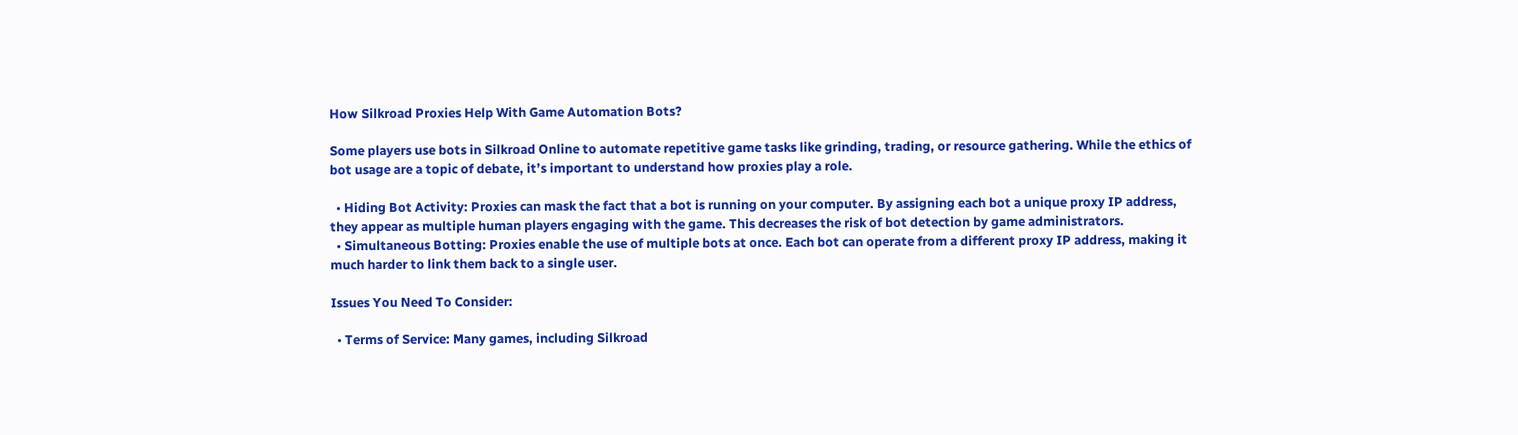How Silkroad Proxies Help With Game Automation Bots?

Some players use bots in Silkroad Online to automate repetitive game tasks like grinding, trading, or resource gathering. While the ethics of bot usage are a topic of debate, it’s important to understand how proxies play a role.

  • Hiding Bot Activity: Proxies can mask the fact that a bot is running on your computer. By assigning each bot a unique proxy IP address, they appear as multiple human players engaging with the game. This decreases the risk of bot detection by game administrators.
  • Simultaneous Botting: Proxies enable the use of multiple bots at once. Each bot can operate from a different proxy IP address, making it much harder to link them back to a single user.

Issues You Need To Consider:

  • Terms of Service: Many games, including Silkroad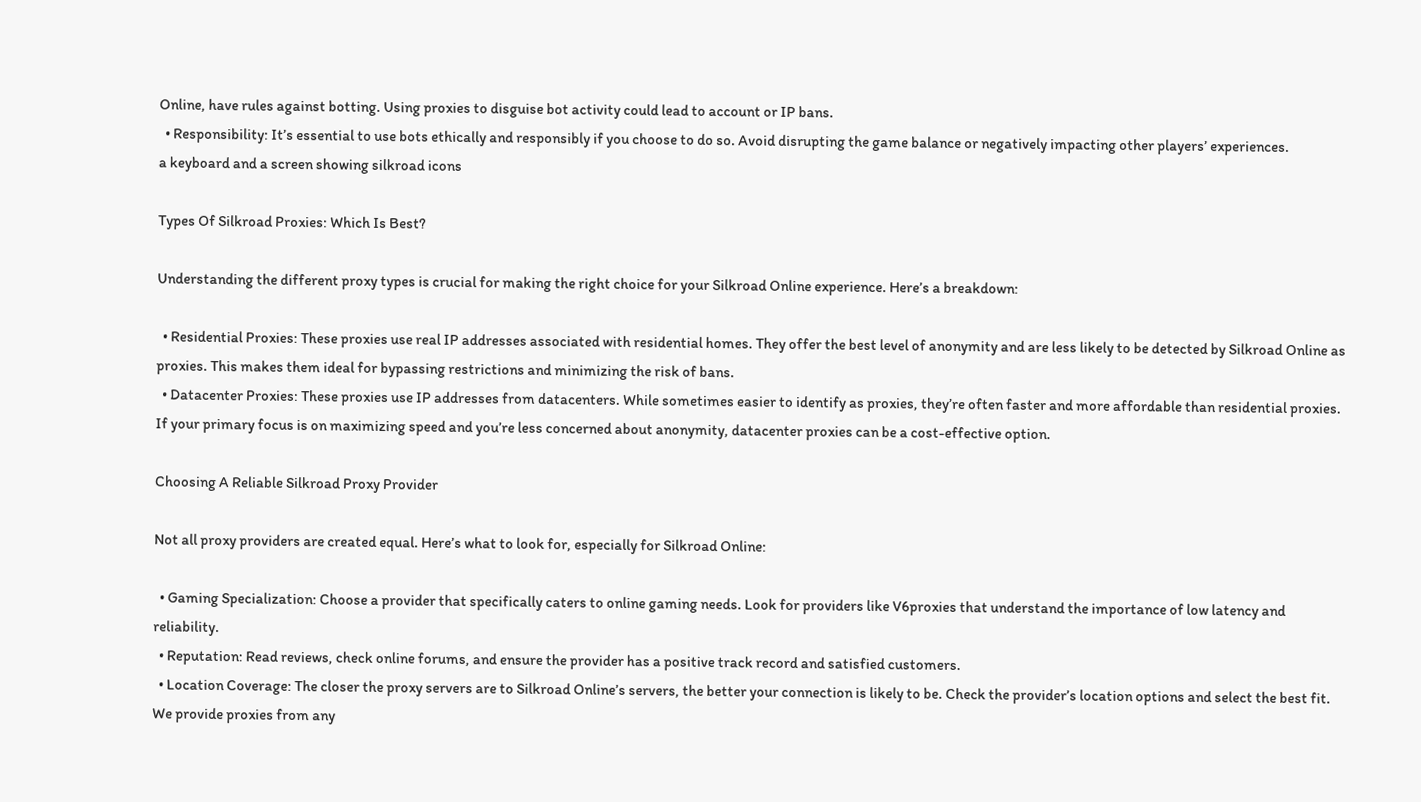Online, have rules against botting. Using proxies to disguise bot activity could lead to account or IP bans.
  • Responsibility: It’s essential to use bots ethically and responsibly if you choose to do so. Avoid disrupting the game balance or negatively impacting other players’ experiences.
a keyboard and a screen showing silkroad icons

Types Of Silkroad Proxies: Which Is Best?

Understanding the different proxy types is crucial for making the right choice for your Silkroad Online experience. Here’s a breakdown:

  • Residential Proxies: These proxies use real IP addresses associated with residential homes. They offer the best level of anonymity and are less likely to be detected by Silkroad Online as proxies. This makes them ideal for bypassing restrictions and minimizing the risk of bans.
  • Datacenter Proxies: These proxies use IP addresses from datacenters. While sometimes easier to identify as proxies, they’re often faster and more affordable than residential proxies. If your primary focus is on maximizing speed and you’re less concerned about anonymity, datacenter proxies can be a cost-effective option.

Choosing A Reliable Silkroad Proxy Provider

Not all proxy providers are created equal. Here’s what to look for, especially for Silkroad Online:

  • Gaming Specialization: Choose a provider that specifically caters to online gaming needs. Look for providers like V6proxies that understand the importance of low latency and reliability.
  • Reputation: Read reviews, check online forums, and ensure the provider has a positive track record and satisfied customers.
  • Location Coverage: The closer the proxy servers are to Silkroad Online’s servers, the better your connection is likely to be. Check the provider’s location options and select the best fit. We provide proxies from any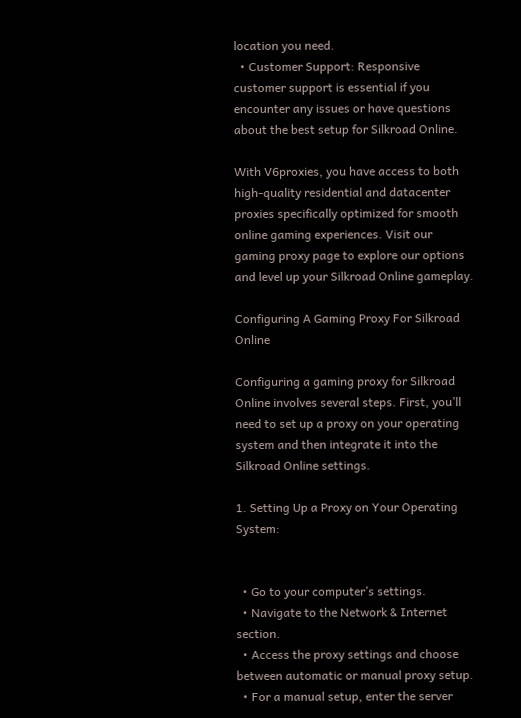location you need.
  • Customer Support: Responsive customer support is essential if you encounter any issues or have questions about the best setup for Silkroad Online.

With V6proxies, you have access to both high-quality residential and datacenter proxies specifically optimized for smooth online gaming experiences. Visit our gaming proxy page to explore our options and level up your Silkroad Online gameplay.

Configuring A Gaming Proxy For Silkroad Online

Configuring a gaming proxy for Silkroad Online involves several steps. First, you’ll need to set up a proxy on your operating system and then integrate it into the Silkroad Online settings.

1. Setting Up a Proxy on Your Operating System:


  • Go to your computer’s settings.
  • Navigate to the Network & Internet section.
  • Access the proxy settings and choose between automatic or manual proxy setup.
  • For a manual setup, enter the server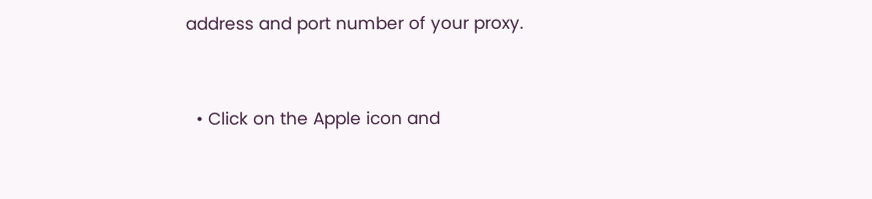address and port number of your proxy.


  • Click on the Apple icon and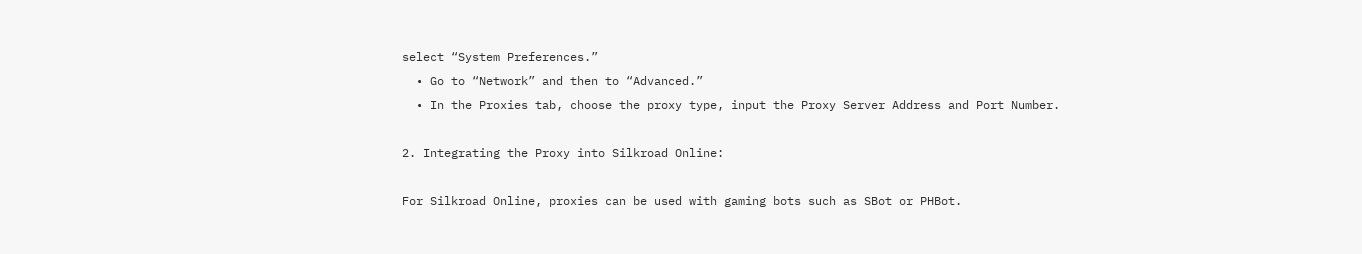select “System Preferences.”
  • Go to “Network” and then to “Advanced.”
  • In the Proxies tab, choose the proxy type, input the Proxy Server Address and Port Number.

2. Integrating the Proxy into Silkroad Online:

For Silkroad Online, proxies can be used with gaming bots such as SBot or PHBot.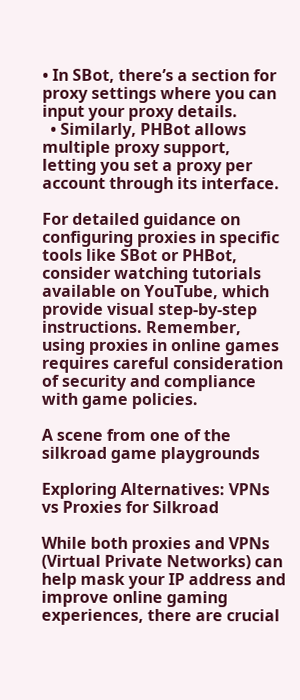• In SBot, there’s a section for proxy settings where you can input your proxy details.
  • Similarly, PHBot allows multiple proxy support, letting you set a proxy per account through its interface.

For detailed guidance on configuring proxies in specific tools like SBot or PHBot, consider watching tutorials available on YouTube, which provide visual step-by-step instructions. Remember, using proxies in online games requires careful consideration of security and compliance with game policies.

A scene from one of the silkroad game playgrounds

Exploring Alternatives: VPNs vs Proxies for Silkroad

While both proxies and VPNs (Virtual Private Networks) can help mask your IP address and improve online gaming experiences, there are crucial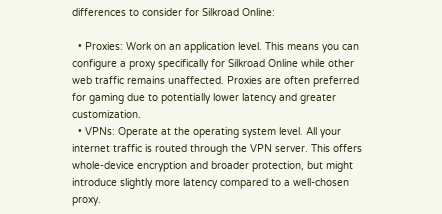differences to consider for Silkroad Online:

  • Proxies: Work on an application level. This means you can configure a proxy specifically for Silkroad Online while other web traffic remains unaffected. Proxies are often preferred for gaming due to potentially lower latency and greater customization.
  • VPNs: Operate at the operating system level. All your internet traffic is routed through the VPN server. This offers whole-device encryption and broader protection, but might introduce slightly more latency compared to a well-chosen proxy.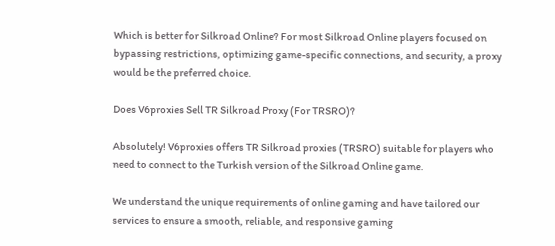Which is better for Silkroad Online? For most Silkroad Online players focused on bypassing restrictions, optimizing game-specific connections, and security, a proxy would be the preferred choice.

Does V6proxies Sell TR Silkroad Proxy (For TRSRO)?

Absolutely! V6proxies offers TR Silkroad proxies (TRSRO) suitable for players who need to connect to the Turkish version of the Silkroad Online game.

We understand the unique requirements of online gaming and have tailored our services to ensure a smooth, reliable, and responsive gaming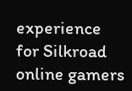experience for Silkroad online gamers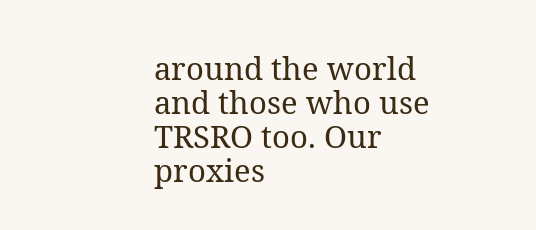around the world and those who use TRSRO too. Our proxies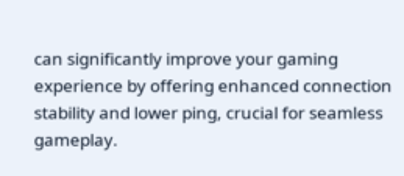can significantly improve your gaming experience by offering enhanced connection stability and lower ping, crucial for seamless gameplay.